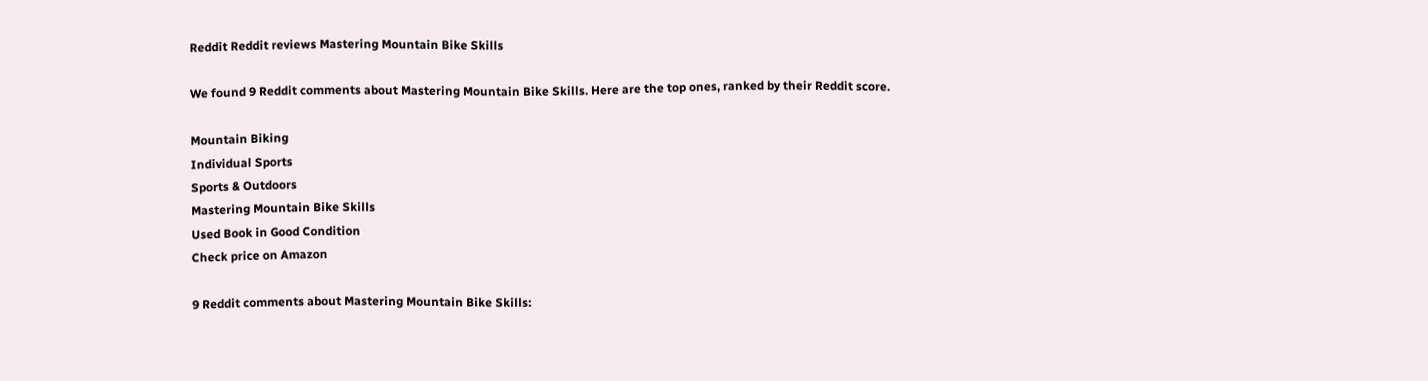Reddit Reddit reviews Mastering Mountain Bike Skills

We found 9 Reddit comments about Mastering Mountain Bike Skills. Here are the top ones, ranked by their Reddit score.

Mountain Biking
Individual Sports
Sports & Outdoors
Mastering Mountain Bike Skills
Used Book in Good Condition
Check price on Amazon

9 Reddit comments about Mastering Mountain Bike Skills: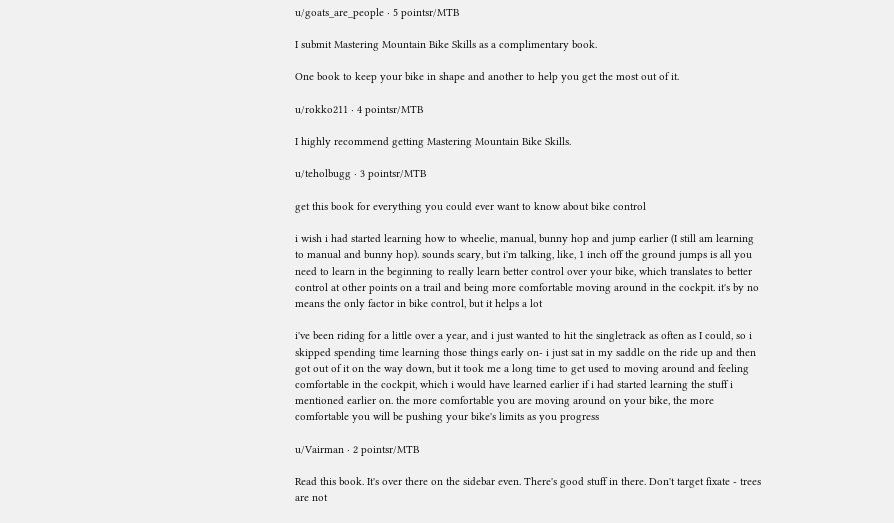u/goats_are_people · 5 pointsr/MTB

I submit Mastering Mountain Bike Skills as a complimentary book.

One book to keep your bike in shape and another to help you get the most out of it.

u/rokko211 · 4 pointsr/MTB

I highly recommend getting Mastering Mountain Bike Skills.

u/teholbugg · 3 pointsr/MTB

get this book for everything you could ever want to know about bike control

i wish i had started learning how to wheelie, manual, bunny hop and jump earlier (I still am learning to manual and bunny hop). sounds scary, but i'm talking, like, 1 inch off the ground jumps is all you need to learn in the beginning to really learn better control over your bike, which translates to better control at other points on a trail and being more comfortable moving around in the cockpit. it's by no means the only factor in bike control, but it helps a lot

i've been riding for a little over a year, and i just wanted to hit the singletrack as often as I could, so i skipped spending time learning those things early on- i just sat in my saddle on the ride up and then got out of it on the way down, but it took me a long time to get used to moving around and feeling comfortable in the cockpit, which i would have learned earlier if i had started learning the stuff i mentioned earlier on. the more comfortable you are moving around on your bike, the more comfortable you will be pushing your bike's limits as you progress

u/Vairman · 2 pointsr/MTB

Read this book. It's over there on the sidebar even. There's good stuff in there. Don't target fixate - trees are not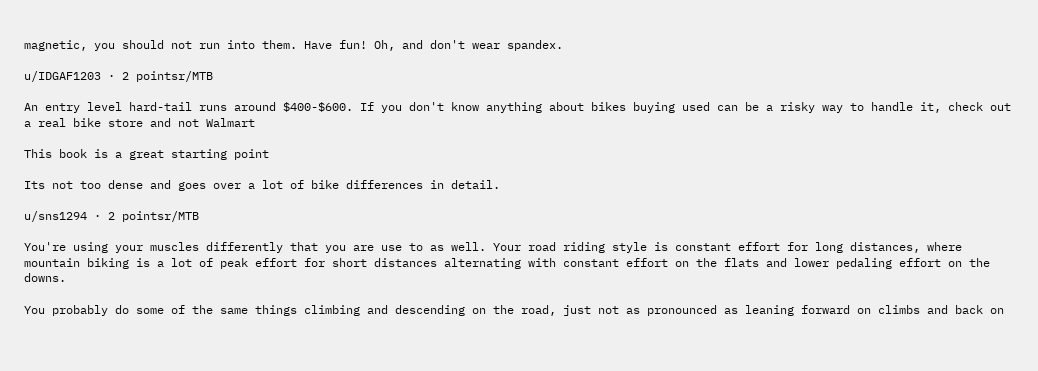magnetic, you should not run into them. Have fun! Oh, and don't wear spandex.

u/IDGAF1203 · 2 pointsr/MTB

An entry level hard-tail runs around $400-$600. If you don't know anything about bikes buying used can be a risky way to handle it, check out a real bike store and not Walmart

This book is a great starting point

Its not too dense and goes over a lot of bike differences in detail.

u/sns1294 · 2 pointsr/MTB

You're using your muscles differently that you are use to as well. Your road riding style is constant effort for long distances, where mountain biking is a lot of peak effort for short distances alternating with constant effort on the flats and lower pedaling effort on the downs.

You probably do some of the same things climbing and descending on the road, just not as pronounced as leaning forward on climbs and back on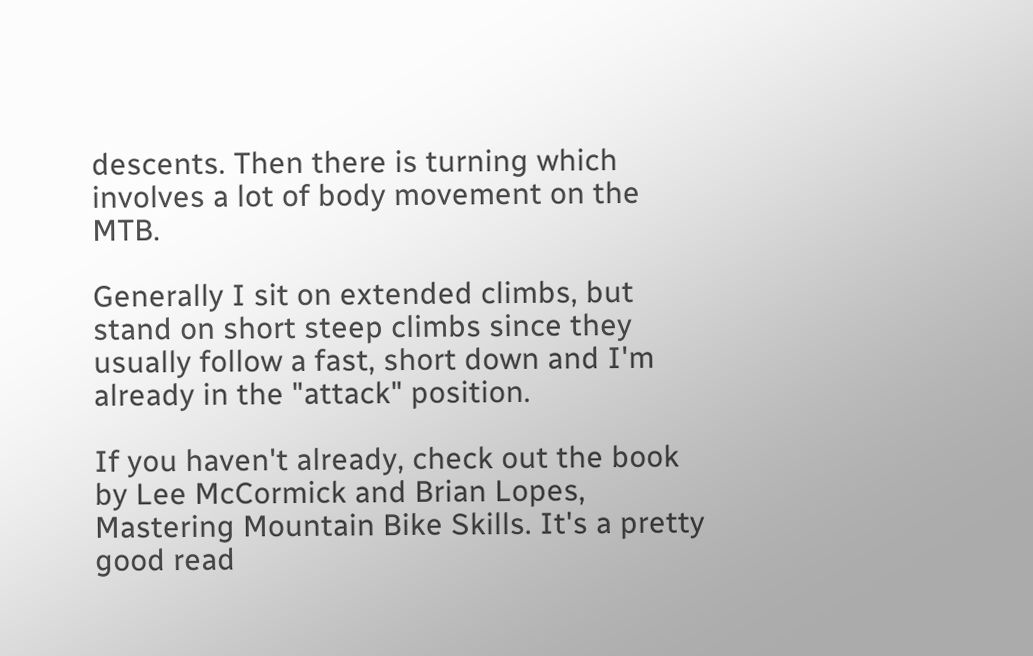descents. Then there is turning which involves a lot of body movement on the MTB.

Generally I sit on extended climbs, but stand on short steep climbs since they usually follow a fast, short down and I'm already in the "attack" position.

If you haven't already, check out the book by Lee McCormick and Brian Lopes, Mastering Mountain Bike Skills. It's a pretty good read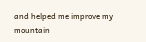and helped me improve my mountain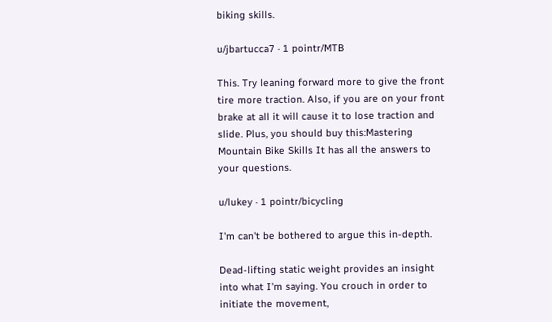biking skills.

u/jbartucca7 · 1 pointr/MTB

This. Try leaning forward more to give the front tire more traction. Also, if you are on your front brake at all it will cause it to lose traction and slide. Plus, you should buy this:Mastering Mountain Bike Skills It has all the answers to your questions.

u/lukey · 1 pointr/bicycling

I'm can't be bothered to argue this in-depth.

Dead-lifting static weight provides an insight into what I'm saying. You crouch in order to initiate the movement,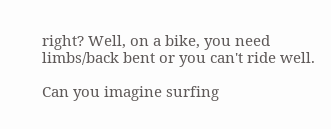right? Well, on a bike, you need limbs/back bent or you can't ride well.

Can you imagine surfing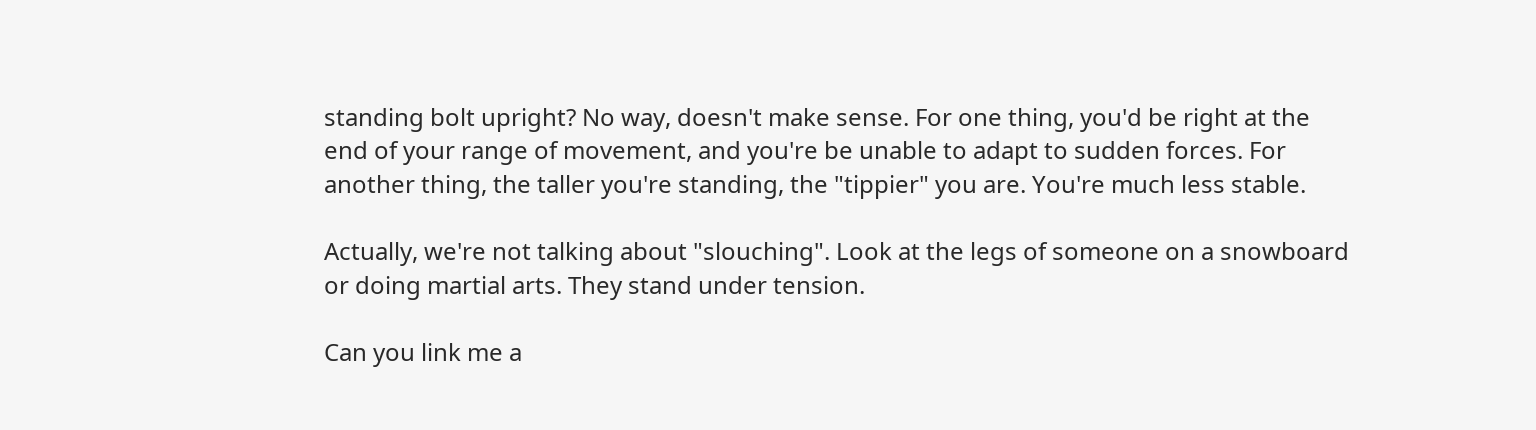standing bolt upright? No way, doesn't make sense. For one thing, you'd be right at the end of your range of movement, and you're be unable to adapt to sudden forces. For another thing, the taller you're standing, the "tippier" you are. You're much less stable.

Actually, we're not talking about "slouching". Look at the legs of someone on a snowboard or doing martial arts. They stand under tension.

Can you link me a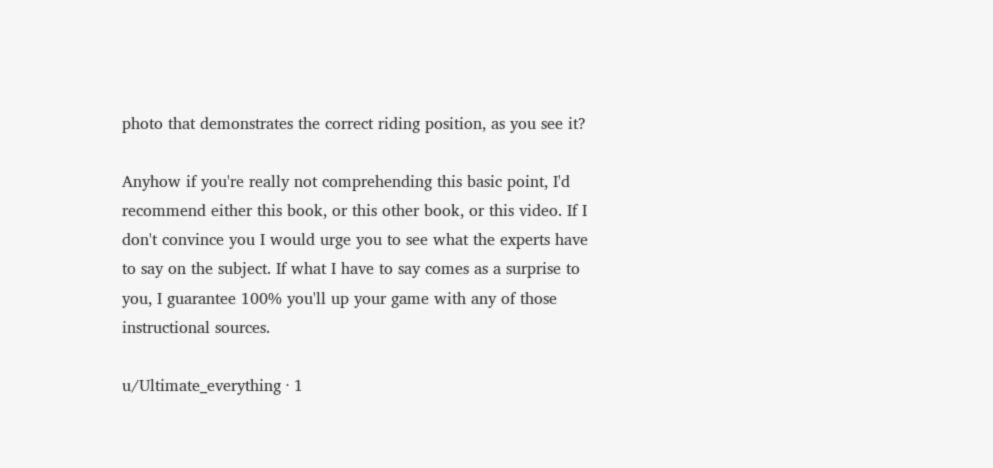photo that demonstrates the correct riding position, as you see it?

Anyhow if you're really not comprehending this basic point, I'd recommend either this book, or this other book, or this video. If I don't convince you I would urge you to see what the experts have to say on the subject. If what I have to say comes as a surprise to you, I guarantee 100% you'll up your game with any of those instructional sources.

u/Ultimate_everything · 1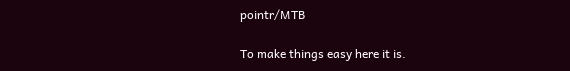pointr/MTB

To make things easy here it is.